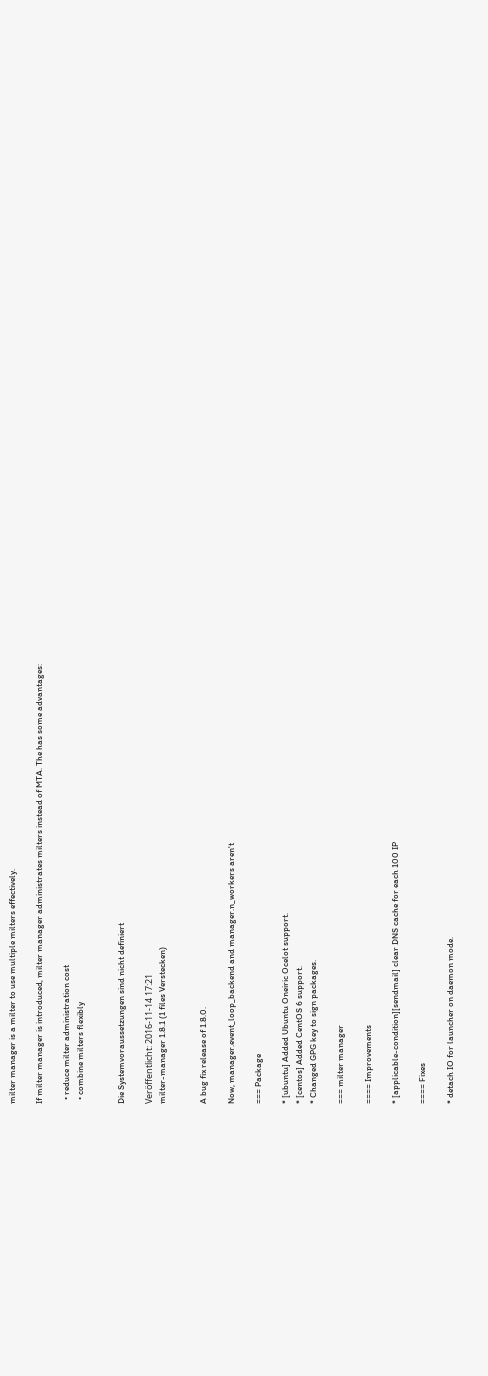milter manager is a milter to use multiple milters effectively.

If milter manager is introduced, milter manager administrates milters instead of MTA. The has some advantages:

  • reduce milter administration cost
  • combine milters flexibly


Die Systemvoraussetzungen sind nicht definiert

Veröffentlicht: 2016-11-14 17:21
milter-manager 1.8.1 (1 files Verstecken)


A bug fix release of 1.8.0.

Now, manager.event_loop_backend and manager.n_workers aren't

=== Package

* [ubuntu] Added Ubuntu Oneiric Ocelot support.
* [centos] Added CentOS 6 support.
* Changed GPG key to sign packages.

=== milter manager

==== Improvements

* [applicable-condition][sendmail] clear DNS cache for each 100 IP

==== Fixes

* detach IO for launcher on daemon mode.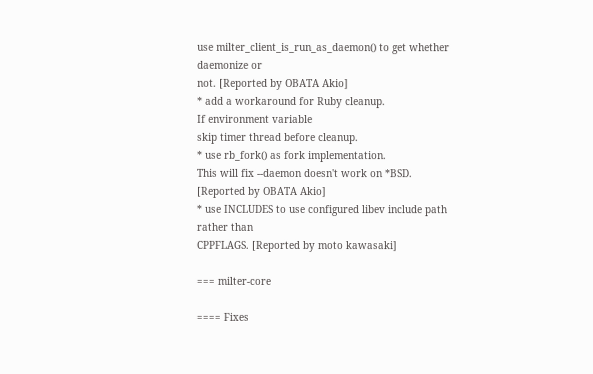use milter_client_is_run_as_daemon() to get whether daemonize or
not. [Reported by OBATA Akio]
* add a workaround for Ruby cleanup.
If environment variable
skip timer thread before cleanup.
* use rb_fork() as fork implementation.
This will fix --daemon doesn't work on *BSD.
[Reported by OBATA Akio]
* use INCLUDES to use configured libev include path rather than
CPPFLAGS. [Reported by moto kawasaki]

=== milter-core

==== Fixes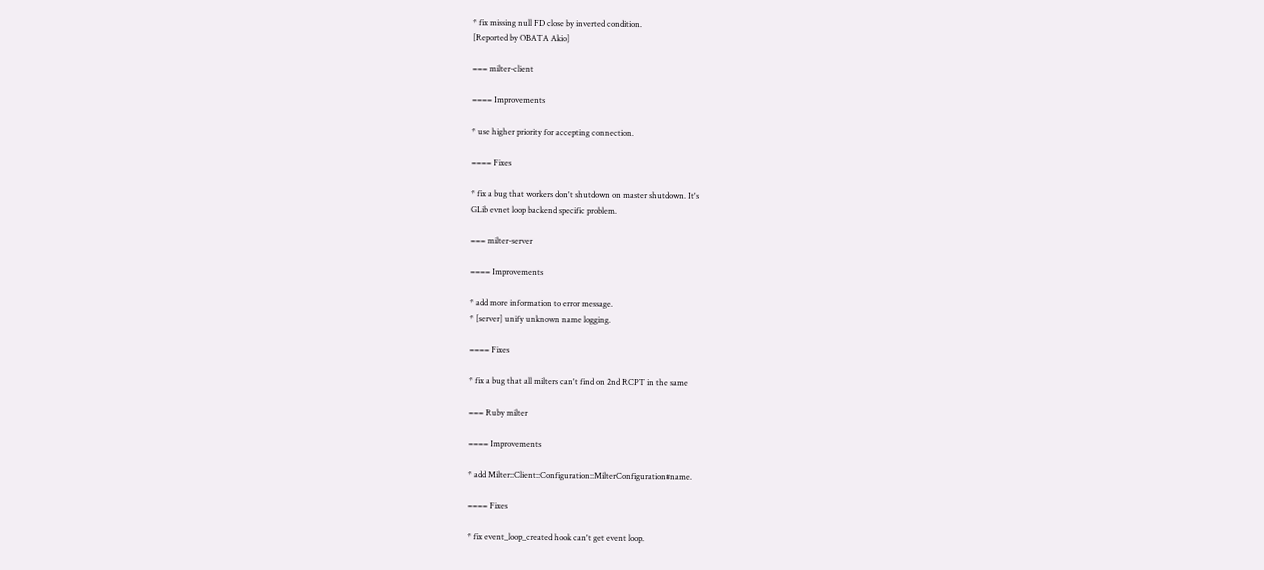* fix missing null FD close by inverted condition.
[Reported by OBATA Akio]

=== milter-client

==== Improvements

* use higher priority for accepting connection.

==== Fixes

* fix a bug that workers don't shutdown on master shutdown. It's
GLib evnet loop backend specific problem.

=== milter-server

==== Improvements

* add more information to error message.
* [server] unify unknown name logging.

==== Fixes

* fix a bug that all milters can't find on 2nd RCPT in the same

=== Ruby milter

==== Improvements

* add Milter::Client::Configuration::MilterConfiguration#name.

==== Fixes

* fix event_loop_created hook can't get event loop.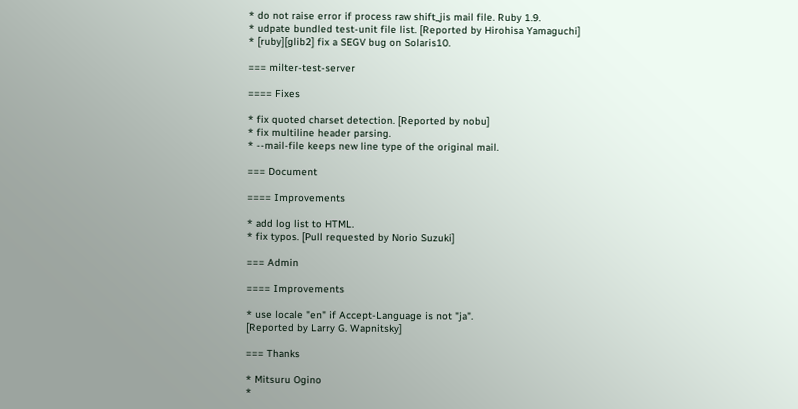* do not raise error if process raw shift_jis mail file. Ruby 1.9.
* udpate bundled test-unit file list. [Reported by Hirohisa Yamaguchi]
* [ruby][glib2] fix a SEGV bug on Solaris10.

=== milter-test-server

==== Fixes

* fix quoted charset detection. [Reported by nobu]
* fix multiline header parsing.
* --mail-file keeps new line type of the original mail.

=== Document

==== Improvements

* add log list to HTML.
* fix typos. [Pull requested by Norio Suzuki]

=== Admin

==== Improvements

* use locale "en" if Accept-Language is not "ja".
[Reported by Larry G. Wapnitsky]

=== Thanks

* Mitsuru Ogino
*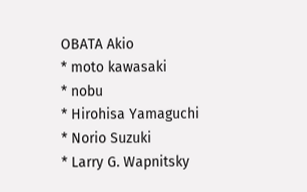OBATA Akio
* moto kawasaki
* nobu
* Hirohisa Yamaguchi
* Norio Suzuki
* Larry G. Wapnitsky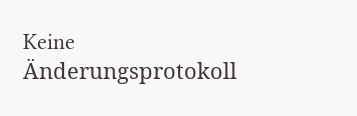Keine Änderungsprotokoll